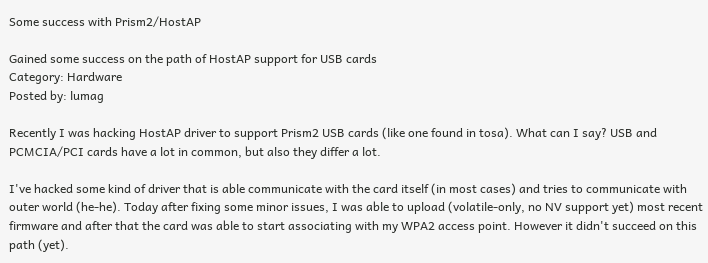Some success with Prism2/HostAP

Gained some success on the path of HostAP support for USB cards
Category: Hardware
Posted by: lumag

Recently I was hacking HostAP driver to support Prism2 USB cards (like one found in tosa). What can I say? USB and PCMCIA/PCI cards have a lot in common, but also they differ a lot.

I've hacked some kind of driver that is able communicate with the card itself (in most cases) and tries to communicate with outer world (he-he). Today after fixing some minor issues, I was able to upload (volatile-only, no NV support yet) most recent firmware and after that the card was able to start associating with my WPA2 access point. However it didn't succeed on this path (yet).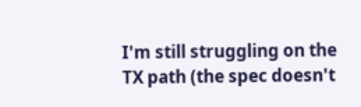I'm still struggling on the TX path (the spec doesn't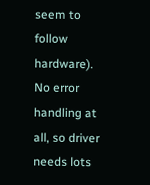seem to follow hardware). No error handling at all, so driver needs lots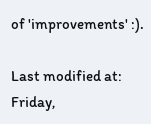of 'improvements' :).

Last modified at: Friday,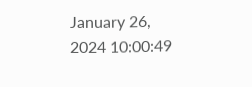January 26, 2024 10:00:49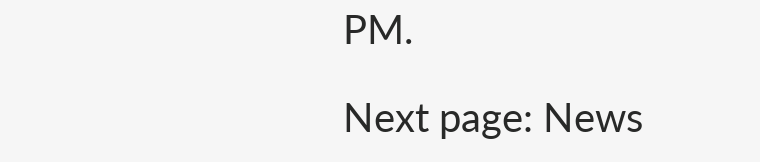PM.

Next page: News